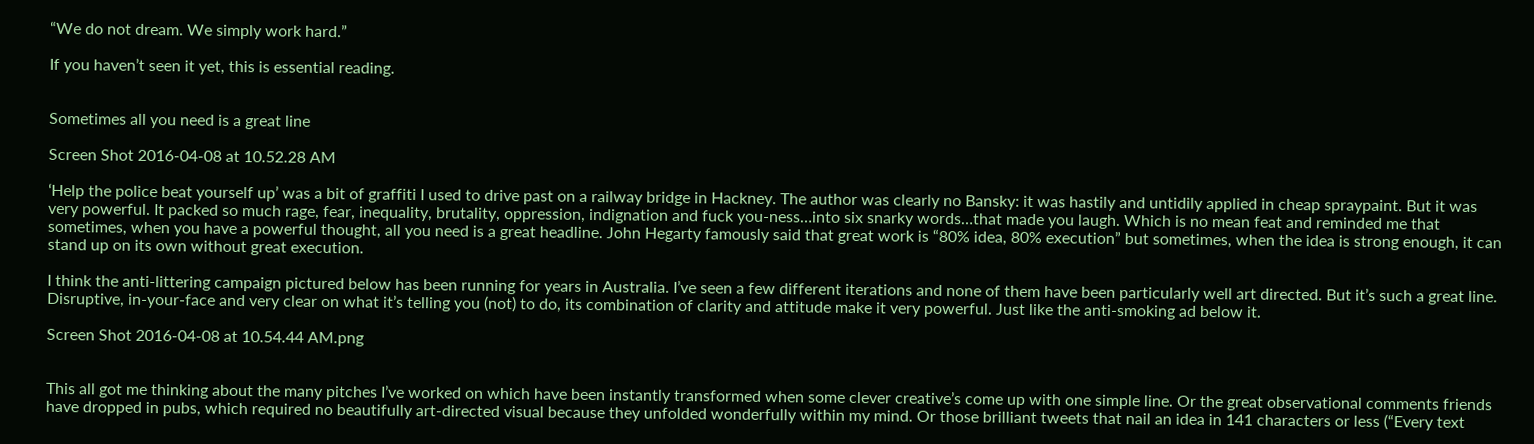“We do not dream. We simply work hard.”

If you haven’t seen it yet, this is essential reading.


Sometimes all you need is a great line

Screen Shot 2016-04-08 at 10.52.28 AM

‘Help the police beat yourself up’ was a bit of graffiti I used to drive past on a railway bridge in Hackney. The author was clearly no Bansky: it was hastily and untidily applied in cheap spraypaint. But it was very powerful. It packed so much rage, fear, inequality, brutality, oppression, indignation and fuck you-ness…into six snarky words…that made you laugh. Which is no mean feat and reminded me that sometimes, when you have a powerful thought, all you need is a great headline. John Hegarty famously said that great work is “80% idea, 80% execution” but sometimes, when the idea is strong enough, it can stand up on its own without great execution.

I think the anti-littering campaign pictured below has been running for years in Australia. I’ve seen a few different iterations and none of them have been particularly well art directed. But it’s such a great line. Disruptive, in-your-face and very clear on what it’s telling you (not) to do, its combination of clarity and attitude make it very powerful. Just like the anti-smoking ad below it.

Screen Shot 2016-04-08 at 10.54.44 AM.png


This all got me thinking about the many pitches I’ve worked on which have been instantly transformed when some clever creative’s come up with one simple line. Or the great observational comments friends have dropped in pubs, which required no beautifully art-directed visual because they unfolded wonderfully within my mind. Or those brilliant tweets that nail an idea in 141 characters or less (“Every text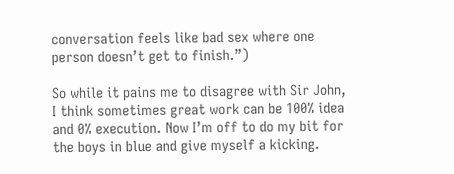conversation feels like bad sex where one person doesn’t get to finish.”)

So while it pains me to disagree with Sir John, I think sometimes great work can be 100% idea and 0% execution. Now I’m off to do my bit for the boys in blue and give myself a kicking.